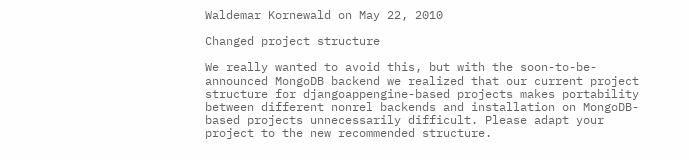Waldemar Kornewald on May 22, 2010

Changed project structure

We really wanted to avoid this, but with the soon-to-be-announced MongoDB backend we realized that our current project structure for djangoappengine-based projects makes portability between different nonrel backends and installation on MongoDB-based projects unnecessarily difficult. Please adapt your project to the new recommended structure.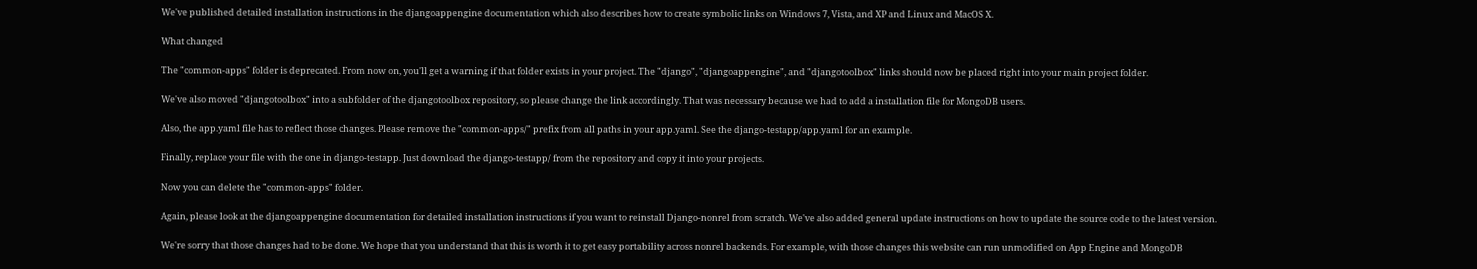We've published detailed installation instructions in the djangoappengine documentation which also describes how to create symbolic links on Windows 7, Vista, and XP and Linux and MacOS X.

What changed

The "common-apps" folder is deprecated. From now on, you'll get a warning if that folder exists in your project. The "django", "djangoappengine", and "djangotoolbox" links should now be placed right into your main project folder.

We've also moved "djangotoolbox" into a subfolder of the djangotoolbox repository, so please change the link accordingly. That was necessary because we had to add a installation file for MongoDB users.

Also, the app.yaml file has to reflect those changes. Please remove the "common-apps/" prefix from all paths in your app.yaml. See the django-testapp/app.yaml for an example.

Finally, replace your file with the one in django-testapp. Just download the django-testapp/ from the repository and copy it into your projects.

Now you can delete the "common-apps" folder.

Again, please look at the djangoappengine documentation for detailed installation instructions if you want to reinstall Django-nonrel from scratch. We've also added general update instructions on how to update the source code to the latest version.

We're sorry that those changes had to be done. We hope that you understand that this is worth it to get easy portability across nonrel backends. For example, with those changes this website can run unmodified on App Engine and MongoDB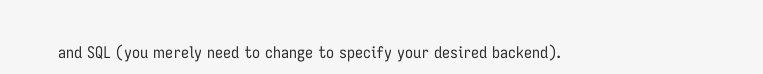and SQL (you merely need to change to specify your desired backend).